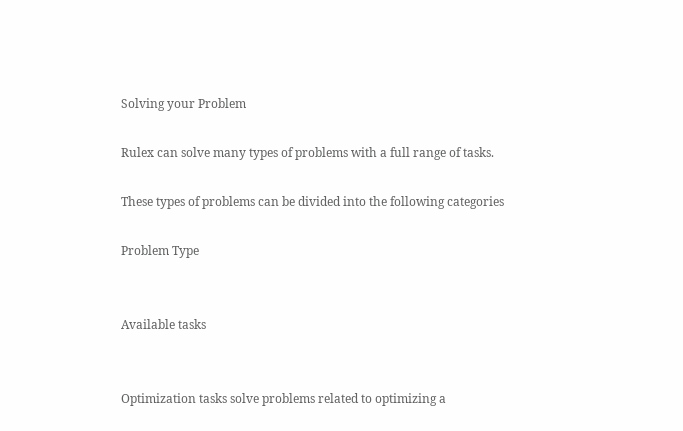Solving your Problem

Rulex can solve many types of problems with a full range of tasks.

These types of problems can be divided into the following categories

Problem Type


Available tasks


Optimization tasks solve problems related to optimizing a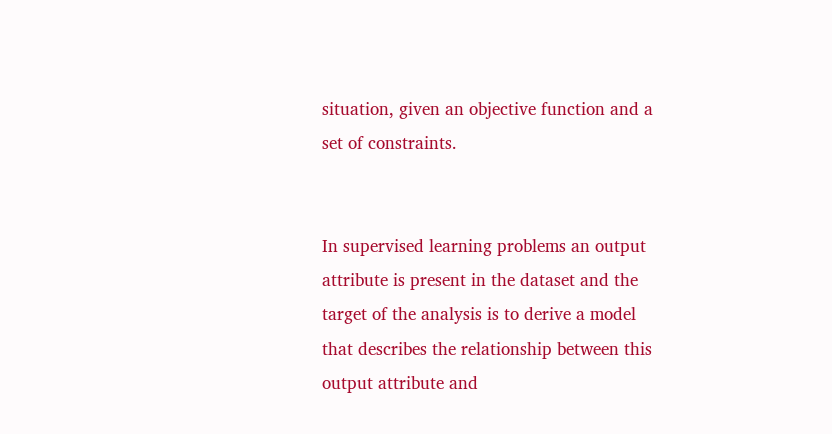situation, given an objective function and a set of constraints.


In supervised learning problems an output attribute is present in the dataset and the target of the analysis is to derive a model that describes the relationship between this output attribute and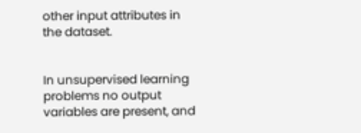other input attributes in the dataset.


In unsupervised learning problems no output variables are present, and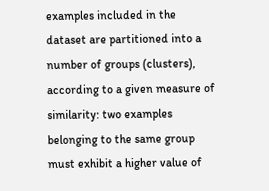examples included in the dataset are partitioned into a number of groups (clusters), according to a given measure of similarity: two examples belonging to the same group must exhibit a higher value of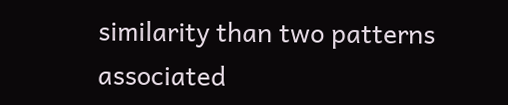similarity than two patterns associated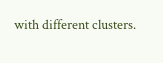with different clusters.